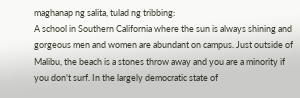maghanap ng salita, tulad ng tribbing:
A school in Southern California where the sun is always shining and gorgeous men and women are abundant on campus. Just outside of Malibu, the beach is a stones throw away and you are a minority if you don't surf. In the largely democratic state of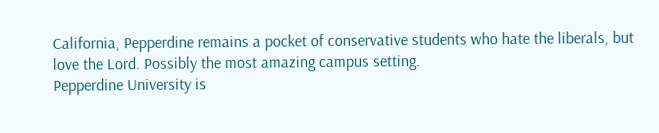California, Pepperdine remains a pocket of conservative students who hate the liberals, but love the Lord. Possibly the most amazing campus setting.
Pepperdine University is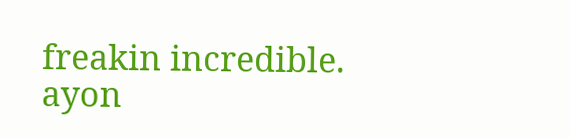freakin incredible.
ayon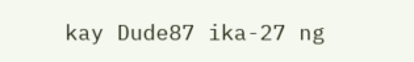kay Dude87 ika-27 ng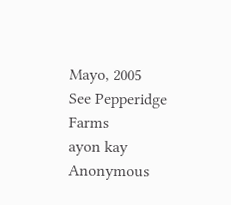Mayo, 2005
See Pepperidge Farms
ayon kay Anonymous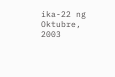ika-22 ng Oktubre, 2003